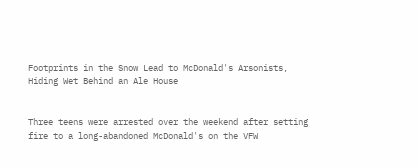Footprints in the Snow Lead to McDonald's Arsonists, Hiding Wet Behind an Ale House


Three teens were arrested over the weekend after setting fire to a long-abandoned McDonald's on the VFW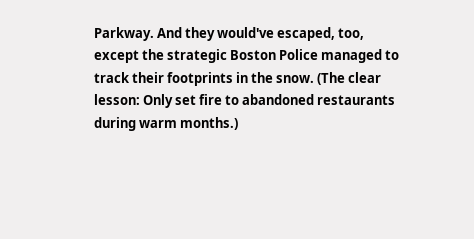Parkway. And they would've escaped, too, except the strategic Boston Police managed to track their footprints in the snow. (The clear lesson: Only set fire to abandoned restaurants during warm months.)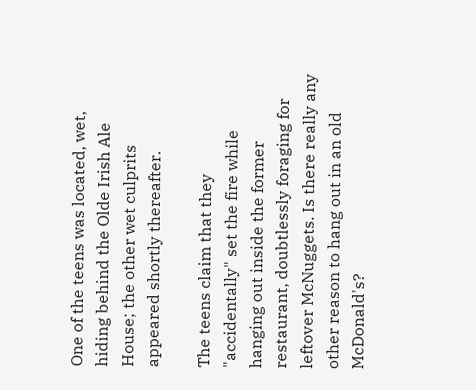One of the teens was located, wet, hiding behind the Olde Irish Ale House; the other wet culprits appeared shortly thereafter.

The teens claim that they "accidentally" set the fire while hanging out inside the former restaurant, doubtlessly foraging for leftover McNuggets. Is there really any other reason to hang out in an old McDonald's?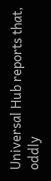Universal Hub reports that, oddly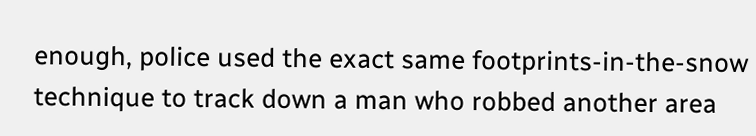enough, police used the exact same footprints-in-the-snow technique to track down a man who robbed another area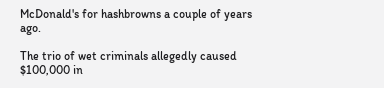McDonald's for hashbrowns a couple of years ago.

The trio of wet criminals allegedly caused $100,000 in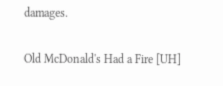damages.

Old McDonald's Had a Fire [UH]